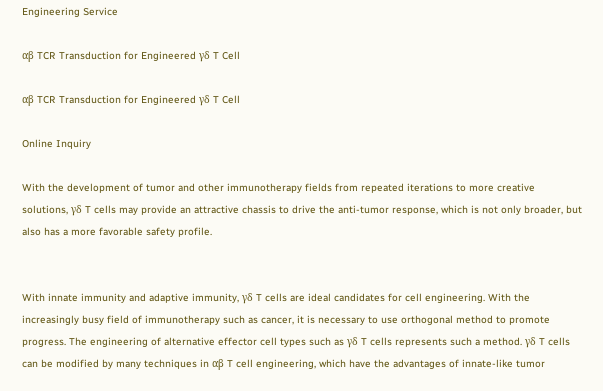Engineering Service

αβ TCR Transduction for Engineered γδ T Cell

αβ TCR Transduction for Engineered γδ T Cell

Online Inquiry

With the development of tumor and other immunotherapy fields from repeated iterations to more creative solutions, γδ T cells may provide an attractive chassis to drive the anti-tumor response, which is not only broader, but also has a more favorable safety profile.


With innate immunity and adaptive immunity, γδ T cells are ideal candidates for cell engineering. With the increasingly busy field of immunotherapy such as cancer, it is necessary to use orthogonal method to promote progress. The engineering of alternative effector cell types such as γδ T cells represents such a method. γδ T cells can be modified by many techniques in αβ T cell engineering, which have the advantages of innate-like tumor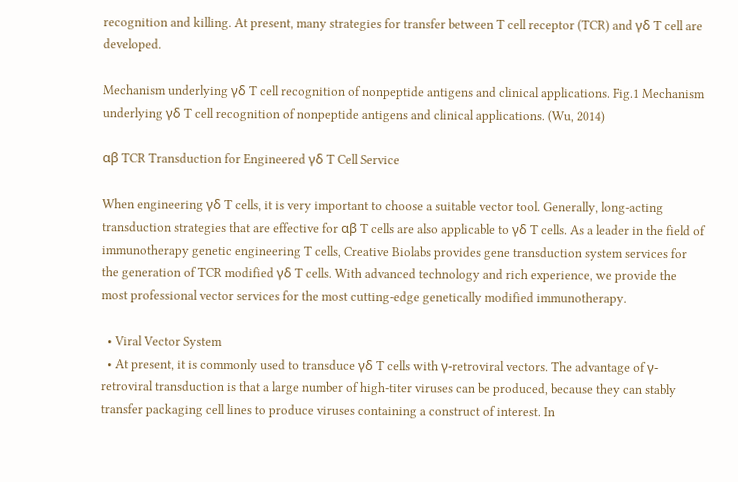recognition and killing. At present, many strategies for transfer between T cell receptor (TCR) and γδ T cell are developed.

Mechanism underlying γδ T cell recognition of nonpeptide antigens and clinical applications. Fig.1 Mechanism underlying γδ T cell recognition of nonpeptide antigens and clinical applications. (Wu, 2014)

αβ TCR Transduction for Engineered γδ T Cell Service

When engineering γδ T cells, it is very important to choose a suitable vector tool. Generally, long-acting transduction strategies that are effective for αβ T cells are also applicable to γδ T cells. As a leader in the field of immunotherapy genetic engineering T cells, Creative Biolabs provides gene transduction system services for the generation of TCR modified γδ T cells. With advanced technology and rich experience, we provide the most professional vector services for the most cutting-edge genetically modified immunotherapy.

  • Viral Vector System
  • At present, it is commonly used to transduce γδ T cells with γ-retroviral vectors. The advantage of γ-retroviral transduction is that a large number of high-titer viruses can be produced, because they can stably transfer packaging cell lines to produce viruses containing a construct of interest. In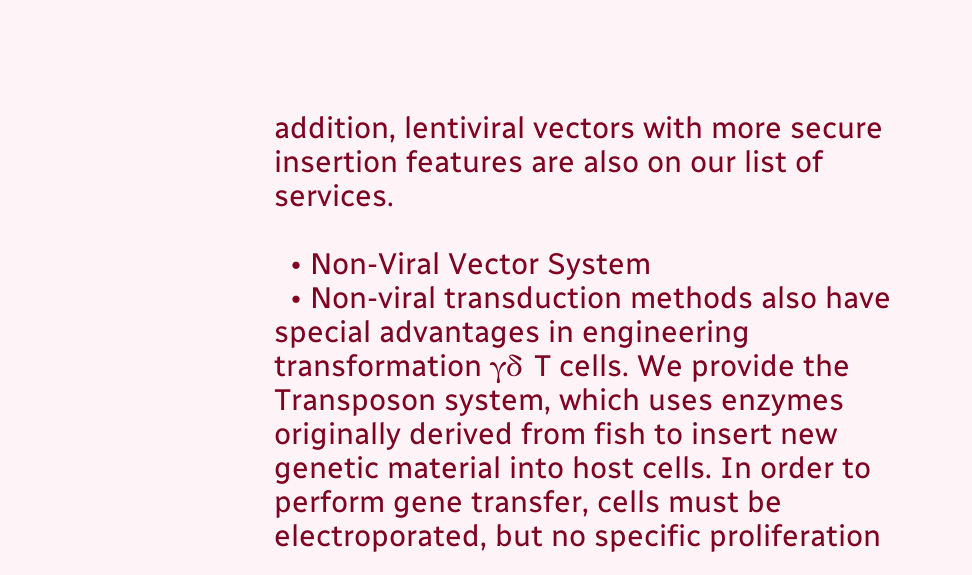addition, lentiviral vectors with more secure insertion features are also on our list of services.

  • Non-Viral Vector System
  • Non-viral transduction methods also have special advantages in engineering transformation γδ T cells. We provide the Transposon system, which uses enzymes originally derived from fish to insert new genetic material into host cells. In order to perform gene transfer, cells must be electroporated, but no specific proliferation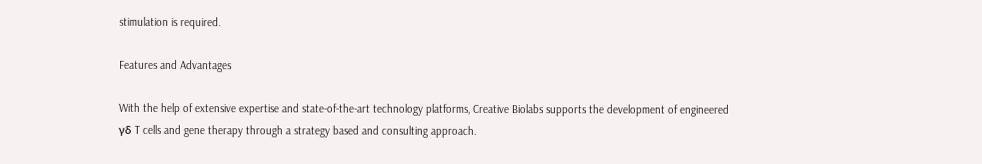stimulation is required.

Features and Advantages

With the help of extensive expertise and state-of-the-art technology platforms, Creative Biolabs supports the development of engineered γδ T cells and gene therapy through a strategy based and consulting approach.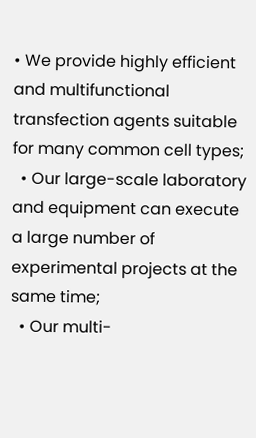• We provide highly efficient and multifunctional transfection agents suitable for many common cell types;
  • Our large-scale laboratory and equipment can execute a large number of experimental projects at the same time;
  • Our multi-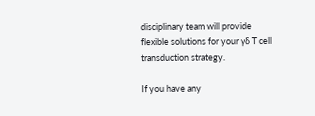disciplinary team will provide flexible solutions for your γδ T cell transduction strategy.

If you have any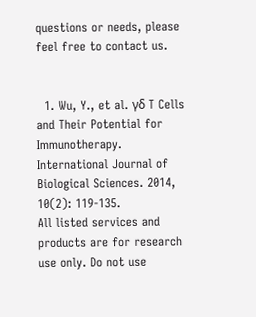questions or needs, please feel free to contact us.


  1. Wu, Y., et al. γδ T Cells and Their Potential for Immunotherapy. International Journal of Biological Sciences. 2014, 10(2): 119-135.
All listed services and products are for research use only. Do not use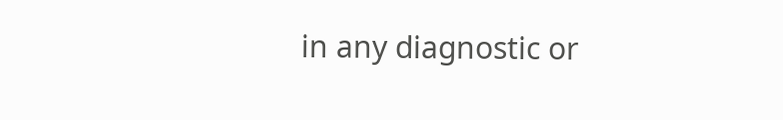in any diagnostic or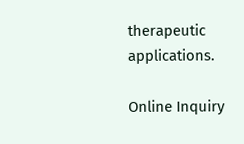therapeutic applications.

Online Inquiry